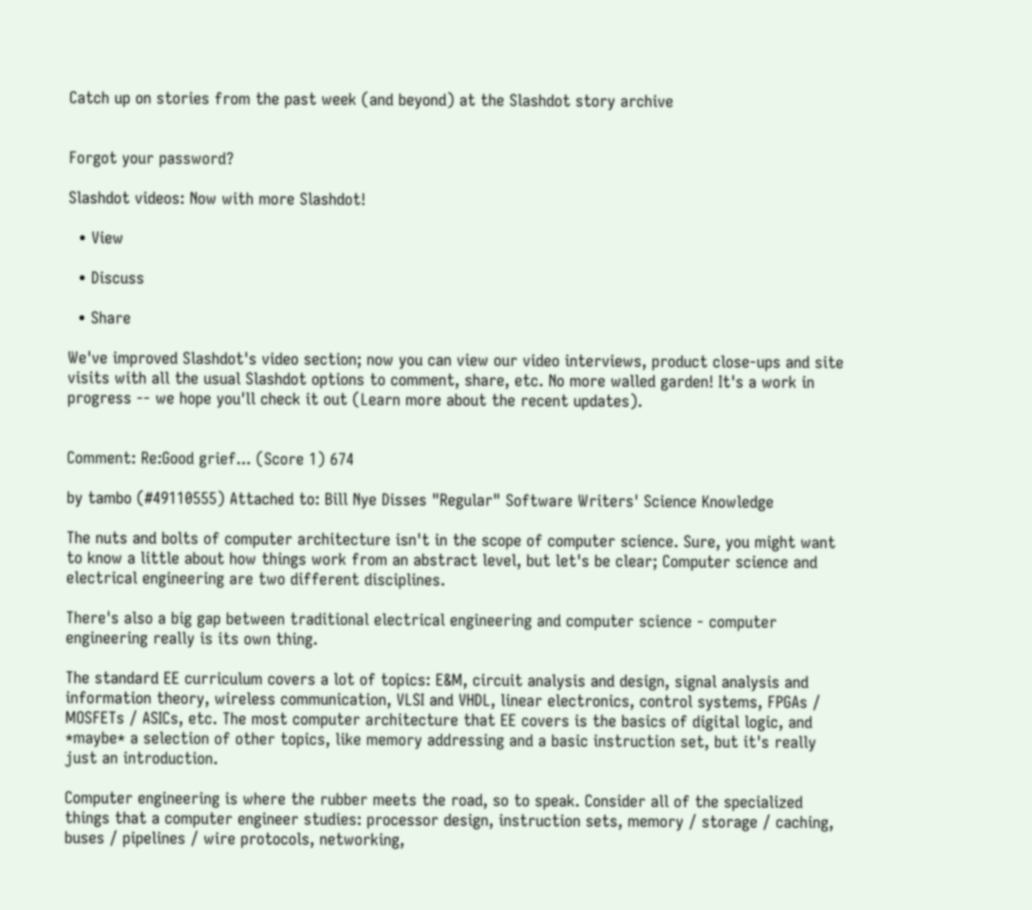Catch up on stories from the past week (and beyond) at the Slashdot story archive


Forgot your password?

Slashdot videos: Now with more Slashdot!

  • View

  • Discuss

  • Share

We've improved Slashdot's video section; now you can view our video interviews, product close-ups and site visits with all the usual Slashdot options to comment, share, etc. No more walled garden! It's a work in progress -- we hope you'll check it out (Learn more about the recent updates).


Comment: Re:Good grief... (Score 1) 674

by tambo (#49110555) Attached to: Bill Nye Disses "Regular" Software Writers' Science Knowledge

The nuts and bolts of computer architecture isn't in the scope of computer science. Sure, you might want to know a little about how things work from an abstract level, but let's be clear; Computer science and electrical engineering are two different disciplines.

There's also a big gap between traditional electrical engineering and computer science - computer engineering really is its own thing.

The standard EE curriculum covers a lot of topics: E&M, circuit analysis and design, signal analysis and information theory, wireless communication, VLSI and VHDL, linear electronics, control systems, FPGAs / MOSFETs / ASICs, etc. The most computer architecture that EE covers is the basics of digital logic, and *maybe* a selection of other topics, like memory addressing and a basic instruction set, but it's really just an introduction.

Computer engineering is where the rubber meets the road, so to speak. Consider all of the specialized things that a computer engineer studies: processor design, instruction sets, memory / storage / caching, buses / pipelines / wire protocols, networking,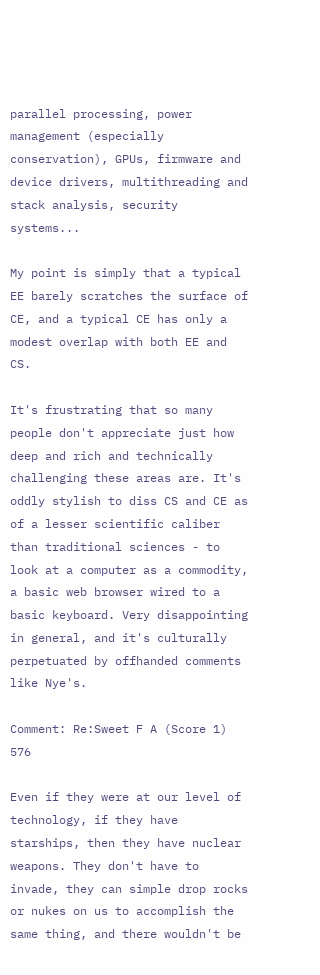parallel processing, power management (especially conservation), GPUs, firmware and device drivers, multithreading and stack analysis, security systems...

My point is simply that a typical EE barely scratches the surface of CE, and a typical CE has only a modest overlap with both EE and CS.

It's frustrating that so many people don't appreciate just how deep and rich and technically challenging these areas are. It's oddly stylish to diss CS and CE as of a lesser scientific caliber than traditional sciences - to look at a computer as a commodity, a basic web browser wired to a basic keyboard. Very disappointing in general, and it's culturally perpetuated by offhanded comments like Nye's.

Comment: Re:Sweet F A (Score 1) 576

Even if they were at our level of technology, if they have starships, then they have nuclear weapons. They don't have to invade, they can simple drop rocks or nukes on us to accomplish the same thing, and there wouldn't be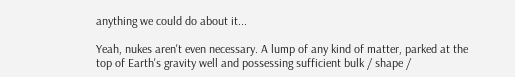anything we could do about it...

Yeah, nukes aren't even necessary. A lump of any kind of matter, parked at the top of Earth's gravity well and possessing sufficient bulk / shape /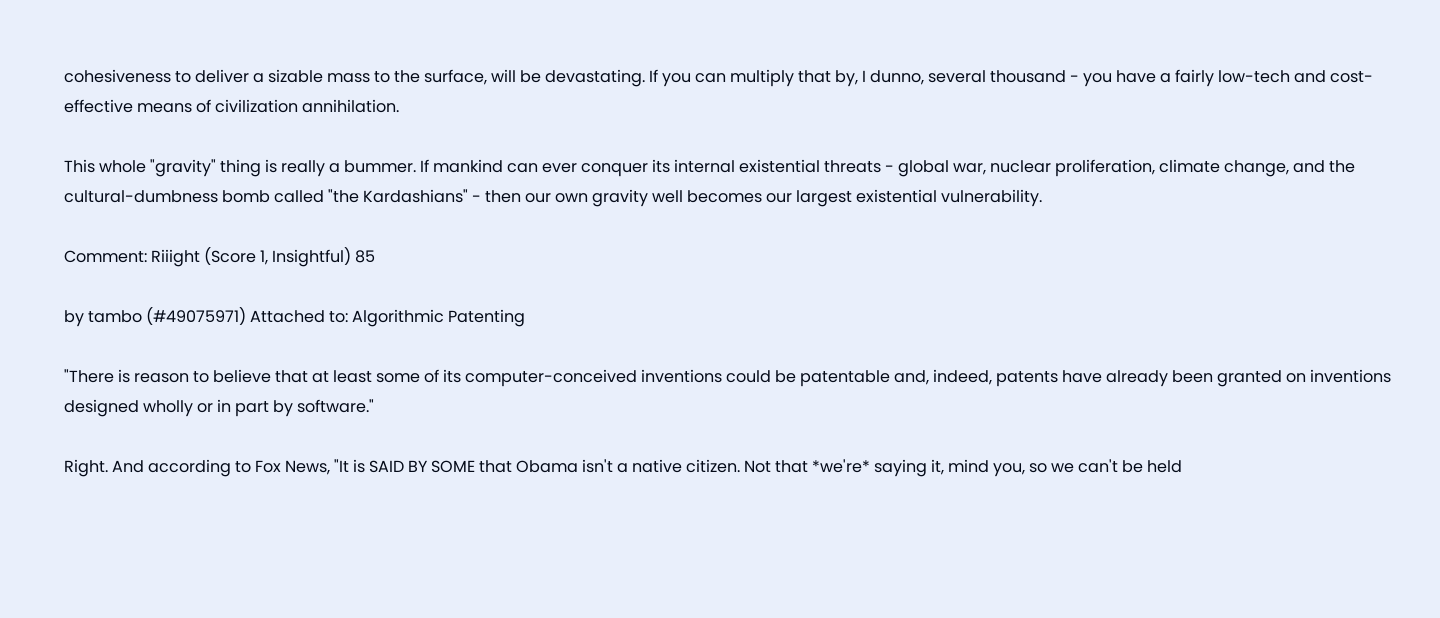cohesiveness to deliver a sizable mass to the surface, will be devastating. If you can multiply that by, I dunno, several thousand - you have a fairly low-tech and cost-effective means of civilization annihilation.

This whole "gravity" thing is really a bummer. If mankind can ever conquer its internal existential threats - global war, nuclear proliferation, climate change, and the cultural-dumbness bomb called "the Kardashians" - then our own gravity well becomes our largest existential vulnerability.

Comment: Riiight (Score 1, Insightful) 85

by tambo (#49075971) Attached to: Algorithmic Patenting

"There is reason to believe that at least some of its computer-conceived inventions could be patentable and, indeed, patents have already been granted on inventions designed wholly or in part by software."

Right. And according to Fox News, "It is SAID BY SOME that Obama isn't a native citizen. Not that *we're* saying it, mind you, so we can't be held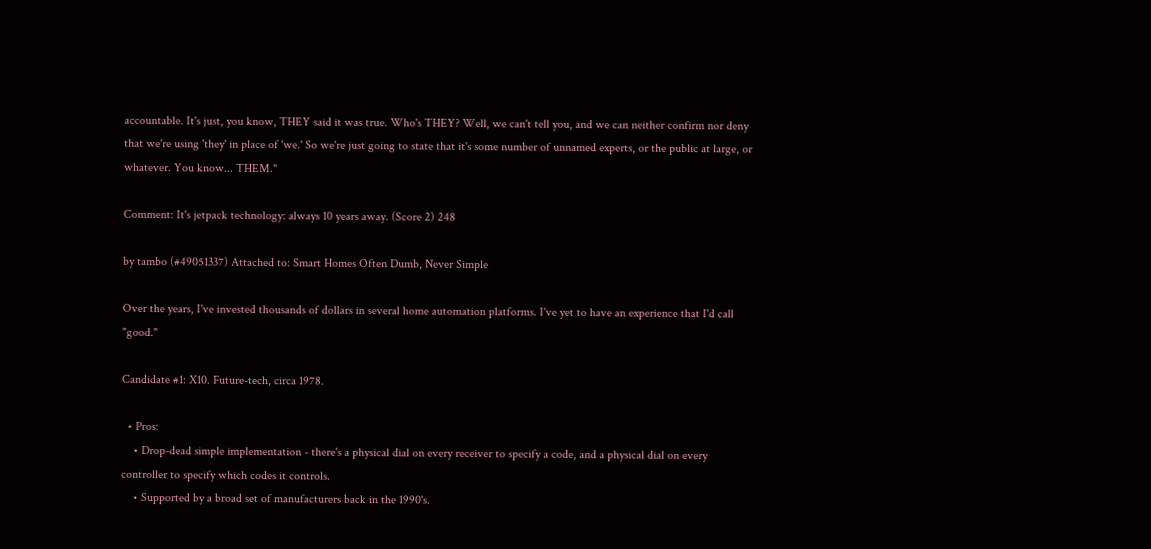accountable. It's just, you know, THEY said it was true. Who's THEY? Well, we can't tell you, and we can neither confirm nor deny that we're using 'they' in place of 'we.' So we're just going to state that it's some number of unnamed experts, or the public at large, or whatever. You know... THEM."

Comment: It's jetpack technology: always 10 years away. (Score 2) 248

by tambo (#49051337) Attached to: Smart Homes Often Dumb, Never Simple

Over the years, I've invested thousands of dollars in several home automation platforms. I've yet to have an experience that I'd call "good."

Candidate #1: X10. Future-tech, circa 1978.

  • Pros:
    • Drop-dead simple implementation - there's a physical dial on every receiver to specify a code, and a physical dial on every controller to specify which codes it controls.
    • Supported by a broad set of manufacturers back in the 1990's.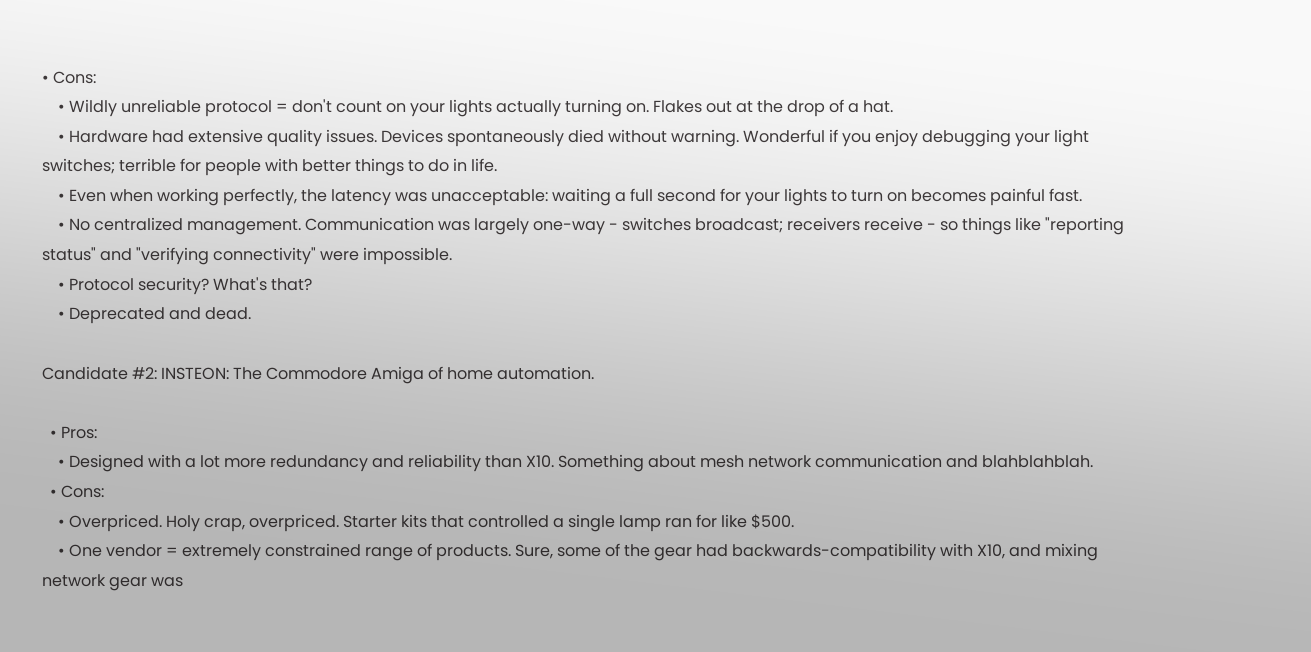• Cons:
    • Wildly unreliable protocol = don't count on your lights actually turning on. Flakes out at the drop of a hat.
    • Hardware had extensive quality issues. Devices spontaneously died without warning. Wonderful if you enjoy debugging your light switches; terrible for people with better things to do in life.
    • Even when working perfectly, the latency was unacceptable: waiting a full second for your lights to turn on becomes painful fast.
    • No centralized management. Communication was largely one-way - switches broadcast; receivers receive - so things like "reporting status" and "verifying connectivity" were impossible.
    • Protocol security? What's that?
    • Deprecated and dead.

Candidate #2: INSTEON: The Commodore Amiga of home automation.

  • Pros:
    • Designed with a lot more redundancy and reliability than X10. Something about mesh network communication and blahblahblah.
  • Cons:
    • Overpriced. Holy crap, overpriced. Starter kits that controlled a single lamp ran for like $500.
    • One vendor = extremely constrained range of products. Sure, some of the gear had backwards-compatibility with X10, and mixing network gear was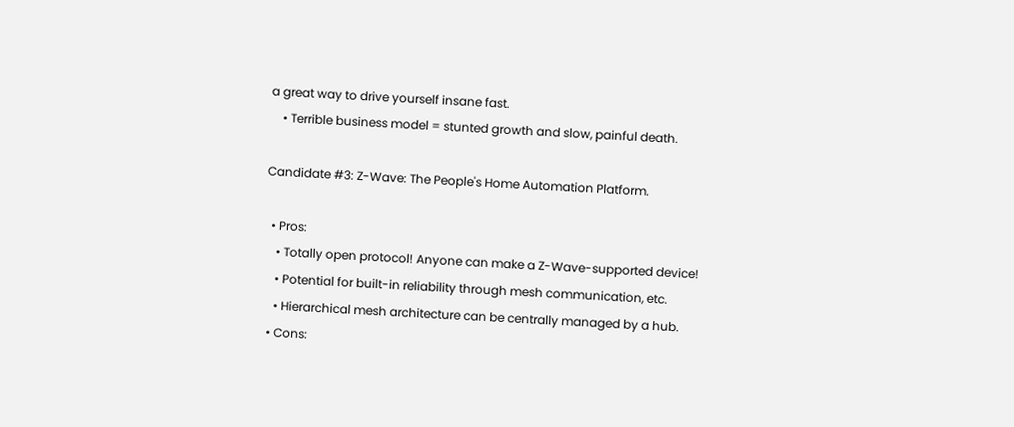a great way to drive yourself insane fast.
    • Terrible business model = stunted growth and slow, painful death.

Candidate #3: Z-Wave: The People's Home Automation Platform.

  • Pros:
    • Totally open protocol! Anyone can make a Z-Wave-supported device!
    • Potential for built-in reliability through mesh communication, etc.
    • Hierarchical mesh architecture can be centrally managed by a hub.
  • Cons: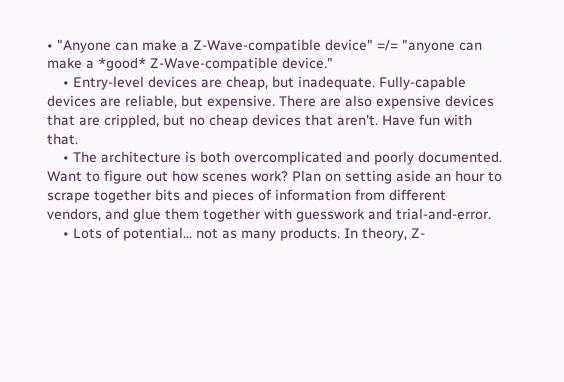• "Anyone can make a Z-Wave-compatible device" =/= "anyone can make a *good* Z-Wave-compatible device."
    • Entry-level devices are cheap, but inadequate. Fully-capable devices are reliable, but expensive. There are also expensive devices that are crippled, but no cheap devices that aren't. Have fun with that.
    • The architecture is both overcomplicated and poorly documented. Want to figure out how scenes work? Plan on setting aside an hour to scrape together bits and pieces of information from different vendors, and glue them together with guesswork and trial-and-error.
    • Lots of potential... not as many products. In theory, Z-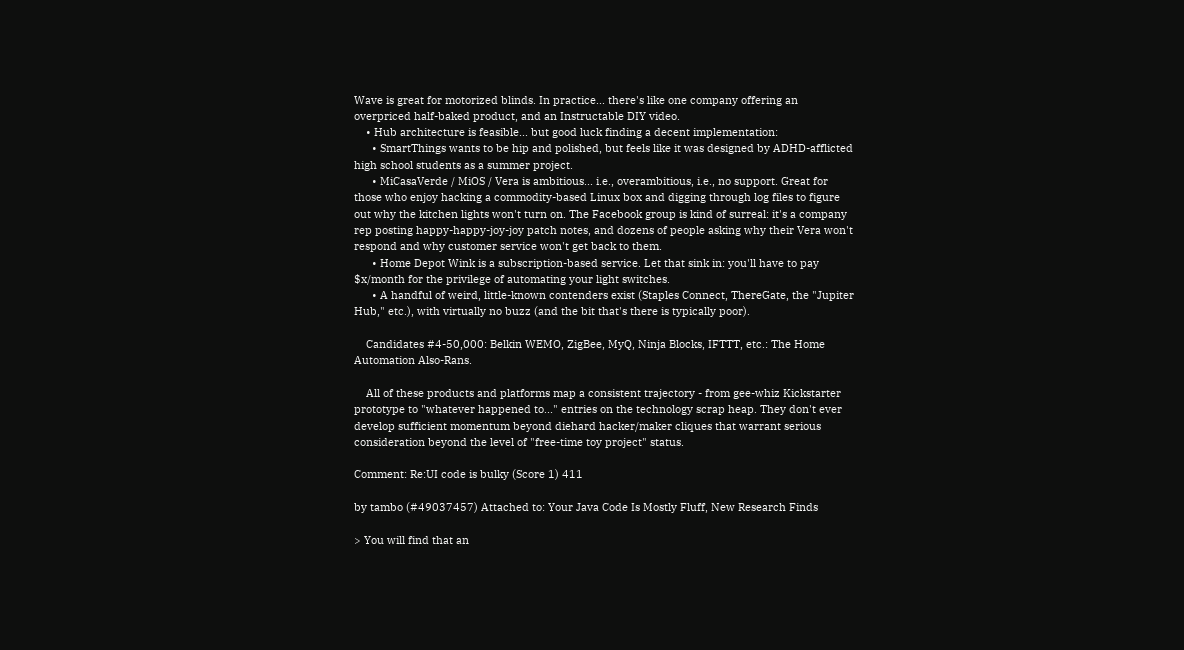Wave is great for motorized blinds. In practice... there's like one company offering an overpriced half-baked product, and an Instructable DIY video.
    • Hub architecture is feasible... but good luck finding a decent implementation:
      • SmartThings wants to be hip and polished, but feels like it was designed by ADHD-afflicted high school students as a summer project.
      • MiCasaVerde / MiOS / Vera is ambitious... i.e., overambitious, i.e., no support. Great for those who enjoy hacking a commodity-based Linux box and digging through log files to figure out why the kitchen lights won't turn on. The Facebook group is kind of surreal: it's a company rep posting happy-happy-joy-joy patch notes, and dozens of people asking why their Vera won't respond and why customer service won't get back to them.
      • Home Depot Wink is a subscription-based service. Let that sink in: you'll have to pay $x/month for the privilege of automating your light switches.
      • A handful of weird, little-known contenders exist (Staples Connect, ThereGate, the "Jupiter Hub," etc.), with virtually no buzz (and the bit that's there is typically poor).

    Candidates #4-50,000: Belkin WEMO, ZigBee, MyQ, Ninja Blocks, IFTTT, etc.: The Home Automation Also-Rans.

    All of these products and platforms map a consistent trajectory - from gee-whiz Kickstarter prototype to "whatever happened to..." entries on the technology scrap heap. They don't ever develop sufficient momentum beyond diehard hacker/maker cliques that warrant serious consideration beyond the level of "free-time toy project" status.

Comment: Re:UI code is bulky (Score 1) 411

by tambo (#49037457) Attached to: Your Java Code Is Mostly Fluff, New Research Finds

> You will find that an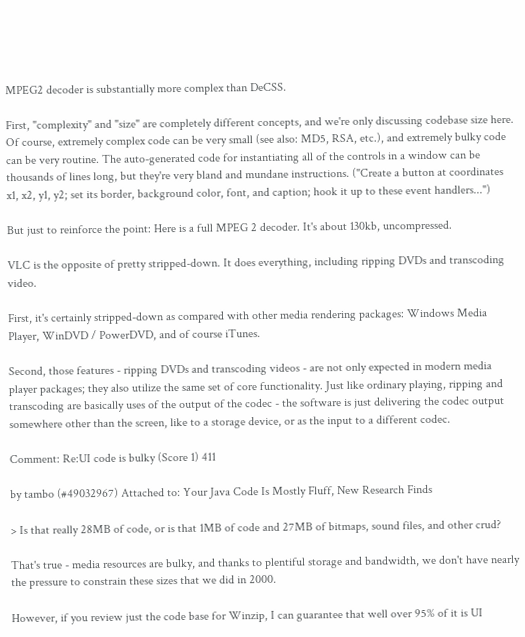MPEG2 decoder is substantially more complex than DeCSS.

First, "complexity" and "size" are completely different concepts, and we're only discussing codebase size here. Of course, extremely complex code can be very small (see also: MD5, RSA, etc.), and extremely bulky code can be very routine. The auto-generated code for instantiating all of the controls in a window can be thousands of lines long, but they're very bland and mundane instructions. ("Create a button at coordinates x1, x2, y1, y2; set its border, background color, font, and caption; hook it up to these event handlers...")

But just to reinforce the point: Here is a full MPEG 2 decoder. It's about 130kb, uncompressed.

VLC is the opposite of pretty stripped-down. It does everything, including ripping DVDs and transcoding video.

First, it's certainly stripped-down as compared with other media rendering packages: Windows Media Player, WinDVD / PowerDVD, and of course iTunes.

Second, those features - ripping DVDs and transcoding videos - are not only expected in modern media player packages; they also utilize the same set of core functionality. Just like ordinary playing, ripping and transcoding are basically uses of the output of the codec - the software is just delivering the codec output somewhere other than the screen, like to a storage device, or as the input to a different codec.

Comment: Re:UI code is bulky (Score 1) 411

by tambo (#49032967) Attached to: Your Java Code Is Mostly Fluff, New Research Finds

> Is that really 28MB of code, or is that 1MB of code and 27MB of bitmaps, sound files, and other crud?

That's true - media resources are bulky, and thanks to plentiful storage and bandwidth, we don't have nearly the pressure to constrain these sizes that we did in 2000.

However, if you review just the code base for Winzip, I can guarantee that well over 95% of it is UI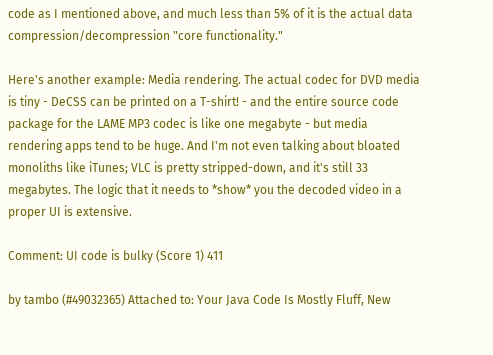code as I mentioned above, and much less than 5% of it is the actual data compression/decompression "core functionality."

Here's another example: Media rendering. The actual codec for DVD media is tiny - DeCSS can be printed on a T-shirt! - and the entire source code package for the LAME MP3 codec is like one megabyte - but media rendering apps tend to be huge. And I'm not even talking about bloated monoliths like iTunes; VLC is pretty stripped-down, and it's still 33 megabytes. The logic that it needs to *show* you the decoded video in a proper UI is extensive.

Comment: UI code is bulky (Score 1) 411

by tambo (#49032365) Attached to: Your Java Code Is Mostly Fluff, New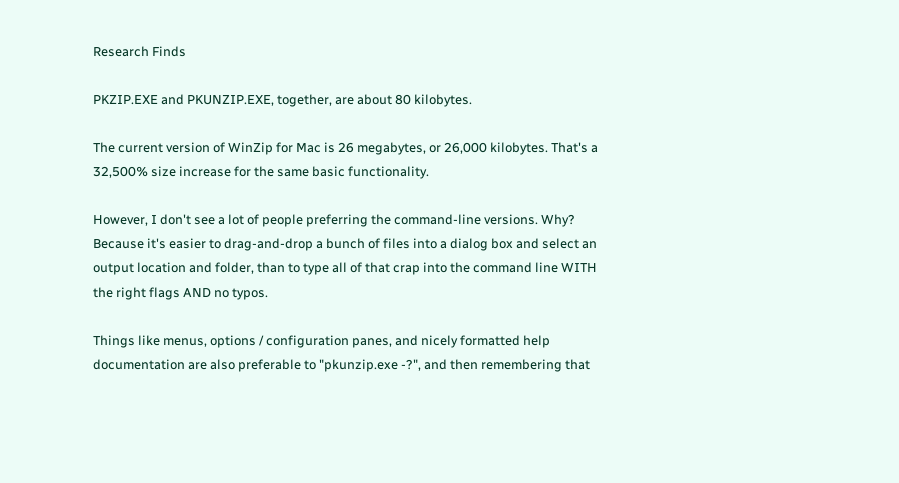Research Finds

PKZIP.EXE and PKUNZIP.EXE, together, are about 80 kilobytes.

The current version of WinZip for Mac is 26 megabytes, or 26,000 kilobytes. That's a 32,500% size increase for the same basic functionality.

However, I don't see a lot of people preferring the command-line versions. Why? Because it's easier to drag-and-drop a bunch of files into a dialog box and select an output location and folder, than to type all of that crap into the command line WITH the right flags AND no typos.

Things like menus, options / configuration panes, and nicely formatted help documentation are also preferable to "pkunzip.exe -?", and then remembering that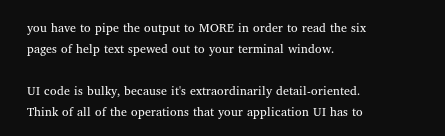you have to pipe the output to MORE in order to read the six pages of help text spewed out to your terminal window.

UI code is bulky, because it's extraordinarily detail-oriented. Think of all of the operations that your application UI has to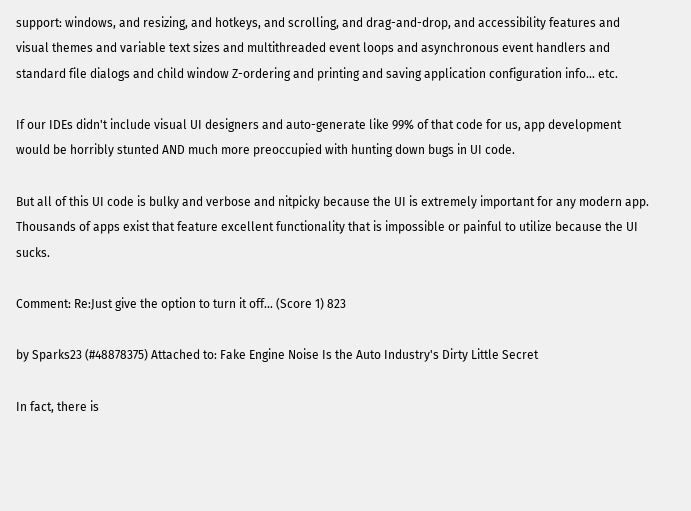support: windows, and resizing, and hotkeys, and scrolling, and drag-and-drop, and accessibility features and visual themes and variable text sizes and multithreaded event loops and asynchronous event handlers and standard file dialogs and child window Z-ordering and printing and saving application configuration info... etc.

If our IDEs didn't include visual UI designers and auto-generate like 99% of that code for us, app development would be horribly stunted AND much more preoccupied with hunting down bugs in UI code.

But all of this UI code is bulky and verbose and nitpicky because the UI is extremely important for any modern app. Thousands of apps exist that feature excellent functionality that is impossible or painful to utilize because the UI sucks.

Comment: Re:Just give the option to turn it off... (Score 1) 823

by Sparks23 (#48878375) Attached to: Fake Engine Noise Is the Auto Industry's Dirty Little Secret

In fact, there is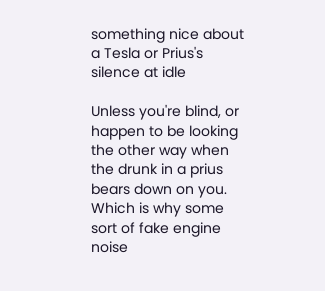something nice about a Tesla or Prius's silence at idle

Unless you're blind, or happen to be looking the other way when the drunk in a prius bears down on you. Which is why some sort of fake engine noise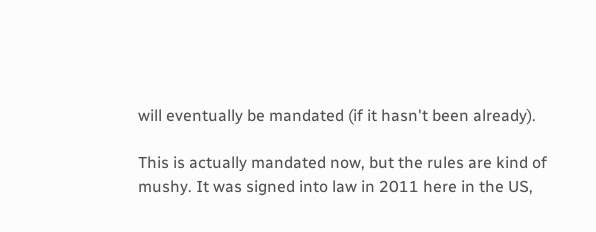will eventually be mandated (if it hasn't been already).

This is actually mandated now, but the rules are kind of mushy. It was signed into law in 2011 here in the US,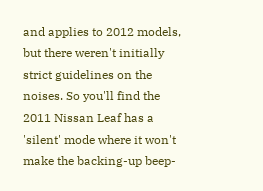and applies to 2012 models, but there weren't initially strict guidelines on the noises. So you'll find the 2011 Nissan Leaf has a 'silent' mode where it won't make the backing-up beep-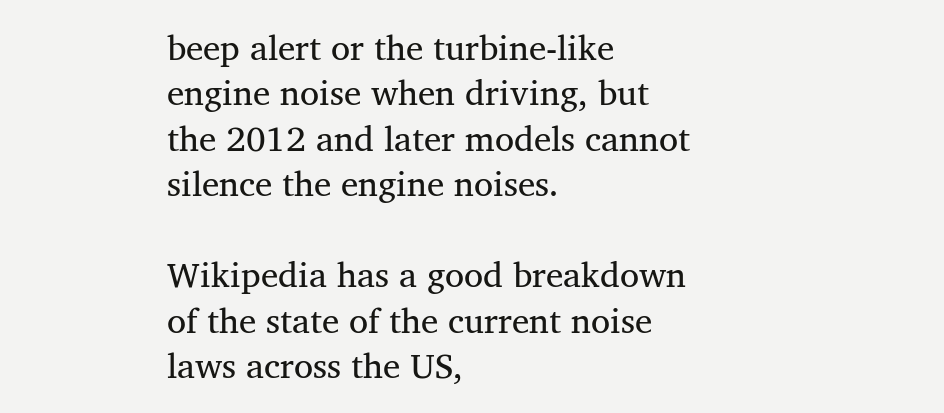beep alert or the turbine-like engine noise when driving, but the 2012 and later models cannot silence the engine noises.

Wikipedia has a good breakdown of the state of the current noise laws across the US,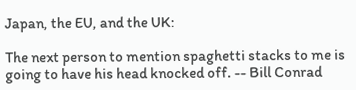Japan, the EU, and the UK:

The next person to mention spaghetti stacks to me is going to have his head knocked off. -- Bill Conrad